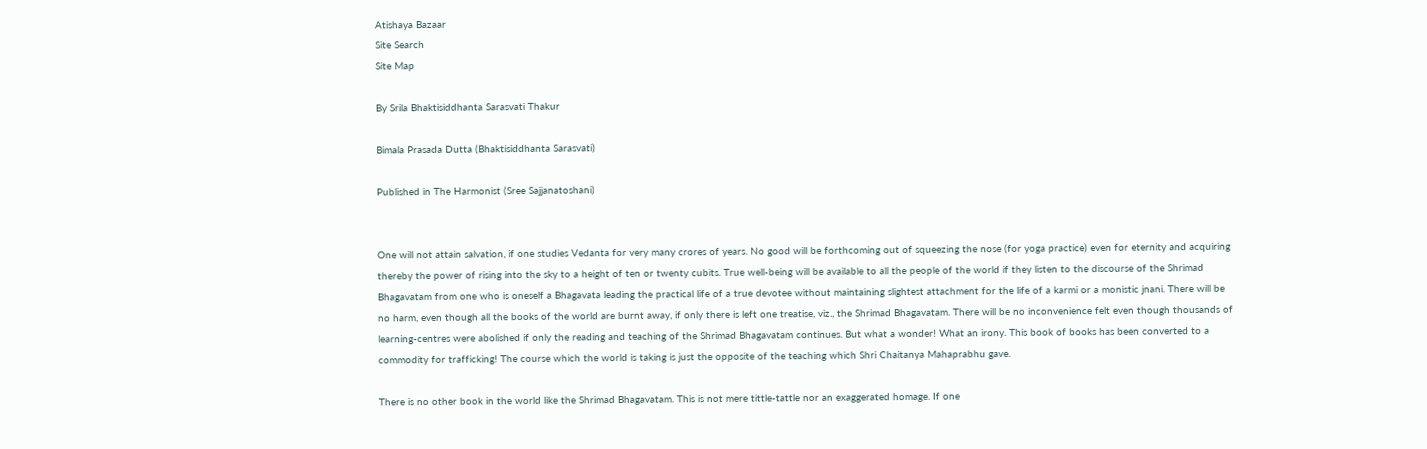Atishaya Bazaar
Site Search
Site Map

By Srila Bhaktisiddhanta Sarasvati Thakur

Bimala Prasada Dutta (Bhaktisiddhanta Sarasvati)

Published in The Harmonist (Sree Sajjanatoshani)


One will not attain salvation, if one studies Vedanta for very many crores of years. No good will be forthcoming out of squeezing the nose (for yoga practice) even for eternity and acquiring thereby the power of rising into the sky to a height of ten or twenty cubits. True well-being will be available to all the people of the world if they listen to the discourse of the Shrimad Bhagavatam from one who is oneself a Bhagavata leading the practical life of a true devotee without maintaining slightest attachment for the life of a karmi or a monistic jnani. There will be no harm, even though all the books of the world are burnt away, if only there is left one treatise, viz., the Shrimad Bhagavatam. There will be no inconvenience felt even though thousands of learning-centres were abolished if only the reading and teaching of the Shrimad Bhagavatam continues. But what a wonder! What an irony. This book of books has been converted to a commodity for trafficking! The course which the world is taking is just the opposite of the teaching which Shri Chaitanya Mahaprabhu gave.

There is no other book in the world like the Shrimad Bhagavatam. This is not mere tittle-tattle nor an exaggerated homage. If one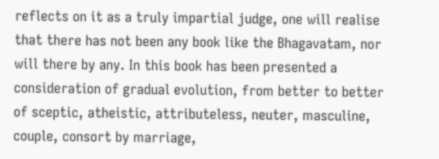reflects on it as a truly impartial judge, one will realise that there has not been any book like the Bhagavatam, nor will there by any. In this book has been presented a consideration of gradual evolution, from better to better of sceptic, atheistic, attributeless, neuter, masculine, couple, consort by marriage,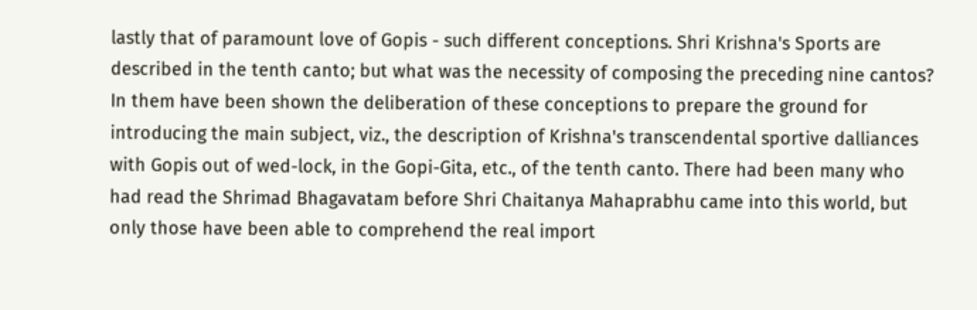lastly that of paramount love of Gopis - such different conceptions. Shri Krishna's Sports are described in the tenth canto; but what was the necessity of composing the preceding nine cantos? In them have been shown the deliberation of these conceptions to prepare the ground for introducing the main subject, viz., the description of Krishna's transcendental sportive dalliances with Gopis out of wed-lock, in the Gopi-Gita, etc., of the tenth canto. There had been many who had read the Shrimad Bhagavatam before Shri Chaitanya Mahaprabhu came into this world, but only those have been able to comprehend the real import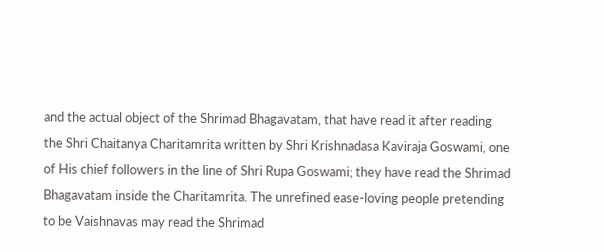and the actual object of the Shrimad Bhagavatam, that have read it after reading the Shri Chaitanya Charitamrita written by Shri Krishnadasa Kaviraja Goswami, one of His chief followers in the line of Shri Rupa Goswami; they have read the Shrimad Bhagavatam inside the Charitamrita. The unrefined ease-loving people pretending to be Vaishnavas may read the Shrimad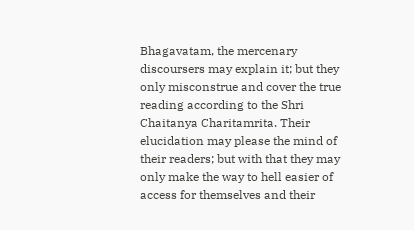Bhagavatam, the mercenary discoursers may explain it; but they only misconstrue and cover the true reading according to the Shri Chaitanya Charitamrita. Their elucidation may please the mind of their readers; but with that they may only make the way to hell easier of access for themselves and their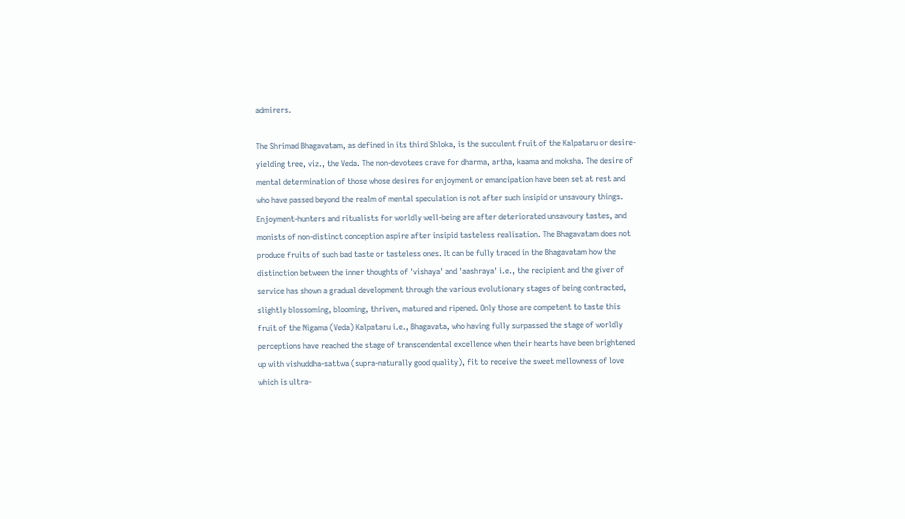admirers.

The Shrimad Bhagavatam, as defined in its third Shloka, is the succulent fruit of the Kalpataru or desire-yielding tree, viz., the Veda. The non-devotees crave for dharma, artha, kaama and moksha. The desire of mental determination of those whose desires for enjoyment or emancipation have been set at rest and who have passed beyond the realm of mental speculation is not after such insipid or unsavoury things. Enjoyment-hunters and ritualists for worldly well-being are after deteriorated unsavoury tastes, and monists of non-distinct conception aspire after insipid tasteless realisation. The Bhagavatam does not produce fruits of such bad taste or tasteless ones. It can be fully traced in the Bhagavatam how the distinction between the inner thoughts of 'vishaya' and 'aashraya' i.e., the recipient and the giver of service has shown a gradual development through the various evolutionary stages of being contracted, slightly blossoming, blooming, thriven, matured and ripened. Only those are competent to taste this fruit of the Nigama (Veda) Kalpataru i.e., Bhagavata, who having fully surpassed the stage of worldly perceptions have reached the stage of transcendental excellence when their hearts have been brightened up with vishuddha-sattwa (supra-naturally good quality), fit to receive the sweet mellowness of love which is ultra-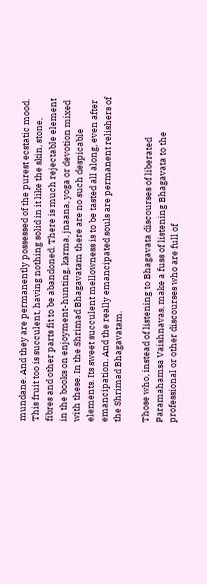mundane. And they are permanently possessed of the purest ecstatic mood. This fruit too is succulent, having nothing solid in it like the skin, stone, fibres and other parts fit to be abandoned. There is much rejectable element in the books on enjoyment-hunting, karma, jnaana, yoga or devotion mixed with these. In the Shrimad Bhagavatam there are no such despicable elements. Its sweet succulent mellowness is to be tasted all along, even after emancipation. And the really emancipated souls are permanent relishers of the Shrimad Bhagavatam.

Those who, instead of listening to Bhagavata discourses of liberated Paramahamsa Vaishnavas, make a fuss of listening Bhagavata to the professional or other discourses who are full of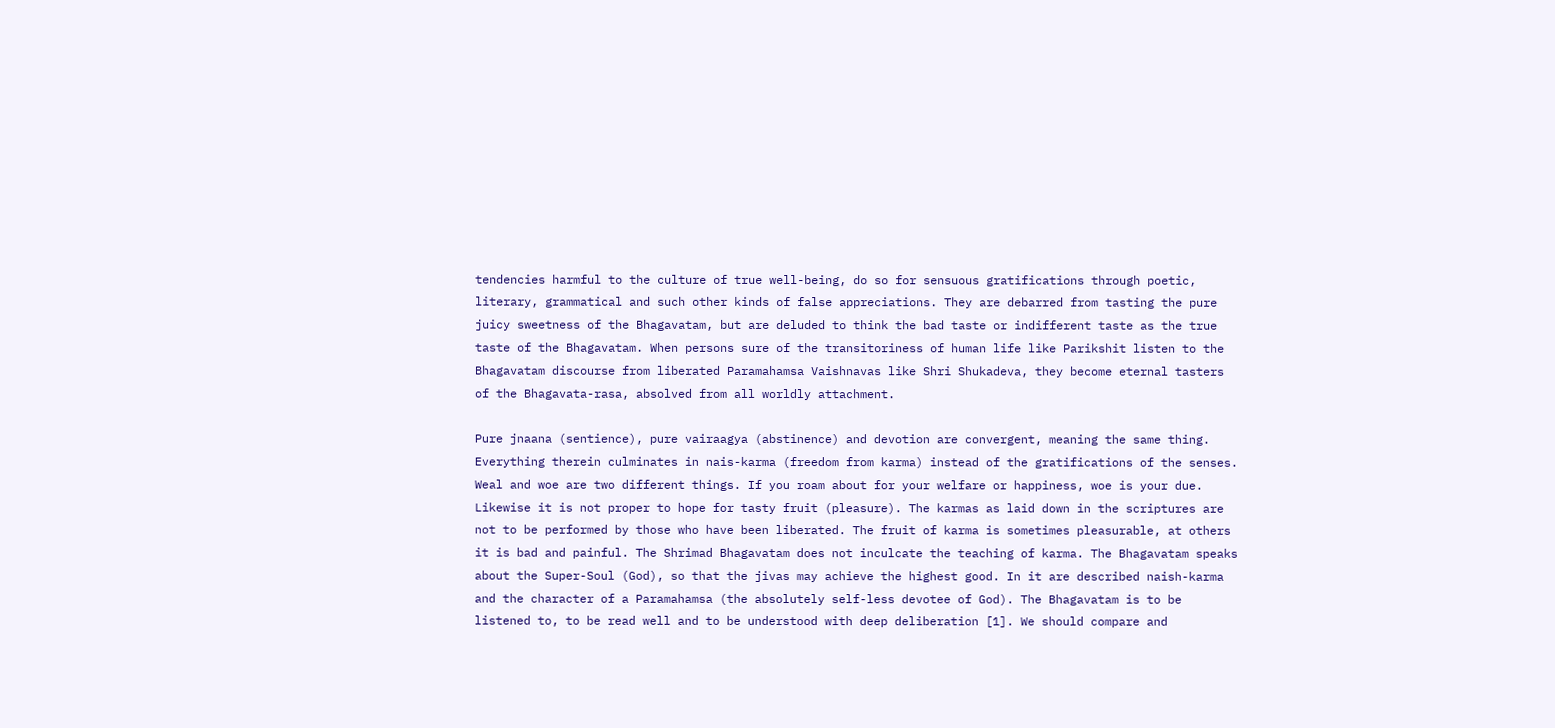tendencies harmful to the culture of true well-being, do so for sensuous gratifications through poetic, literary, grammatical and such other kinds of false appreciations. They are debarred from tasting the pure juicy sweetness of the Bhagavatam, but are deluded to think the bad taste or indifferent taste as the true taste of the Bhagavatam. When persons sure of the transitoriness of human life like Parikshit listen to the Bhagavatam discourse from liberated Paramahamsa Vaishnavas like Shri Shukadeva, they become eternal tasters of the Bhagavata-rasa, absolved from all worldly attachment.

Pure jnaana (sentience), pure vairaagya (abstinence) and devotion are convergent, meaning the same thing. Everything therein culminates in nais-karma (freedom from karma) instead of the gratifications of the senses. Weal and woe are two different things. If you roam about for your welfare or happiness, woe is your due. Likewise it is not proper to hope for tasty fruit (pleasure). The karmas as laid down in the scriptures are not to be performed by those who have been liberated. The fruit of karma is sometimes pleasurable, at others it is bad and painful. The Shrimad Bhagavatam does not inculcate the teaching of karma. The Bhagavatam speaks about the Super-Soul (God), so that the jivas may achieve the highest good. In it are described naish-karma and the character of a Paramahamsa (the absolutely self-less devotee of God). The Bhagavatam is to be listened to, to be read well and to be understood with deep deliberation [1]. We should compare and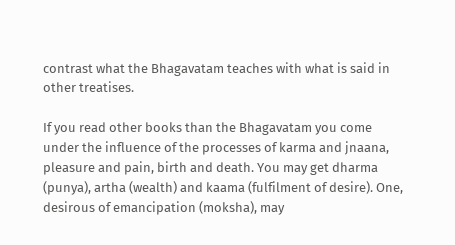contrast what the Bhagavatam teaches with what is said in other treatises.

If you read other books than the Bhagavatam you come under the influence of the processes of karma and jnaana, pleasure and pain, birth and death. You may get dharma (punya), artha (wealth) and kaama (fulfilment of desire). One, desirous of emancipation (moksha), may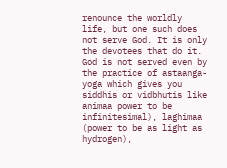renounce the worldly life, but one such does not serve God. It is only the devotees that do it. God is not served even by the practice of astaanga-yoga which gives you siddhis or vidbhutis like animaa power to be infinitesimal), laghimaa (power to be as light as hydrogen),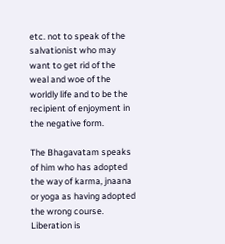etc. not to speak of the salvationist who may want to get rid of the weal and woe of the worldly life and to be the recipient of enjoyment in the negative form.

The Bhagavatam speaks of him who has adopted the way of karma, jnaana or yoga as having adopted the wrong course. Liberation is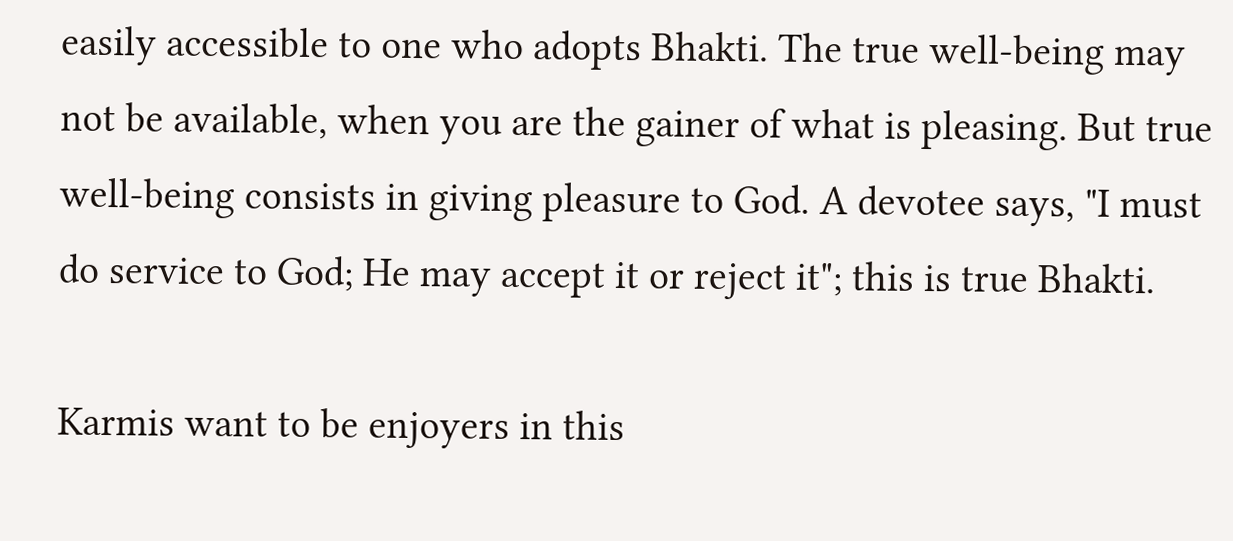easily accessible to one who adopts Bhakti. The true well-being may not be available, when you are the gainer of what is pleasing. But true well-being consists in giving pleasure to God. A devotee says, "I must do service to God; He may accept it or reject it"; this is true Bhakti.

Karmis want to be enjoyers in this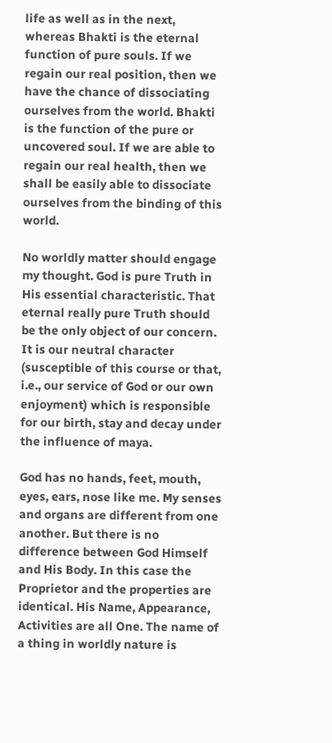life as well as in the next, whereas Bhakti is the eternal function of pure souls. If we regain our real position, then we have the chance of dissociating ourselves from the world. Bhakti is the function of the pure or uncovered soul. If we are able to regain our real health, then we shall be easily able to dissociate ourselves from the binding of this world.

No worldly matter should engage my thought. God is pure Truth in His essential characteristic. That eternal really pure Truth should be the only object of our concern. It is our neutral character (susceptible of this course or that, i.e., our service of God or our own enjoyment) which is responsible for our birth, stay and decay under the influence of maya.

God has no hands, feet, mouth, eyes, ears, nose like me. My senses and organs are different from one another. But there is no difference between God Himself and His Body. In this case the Proprietor and the properties are identical. His Name, Appearance, Activities are all One. The name of a thing in worldly nature is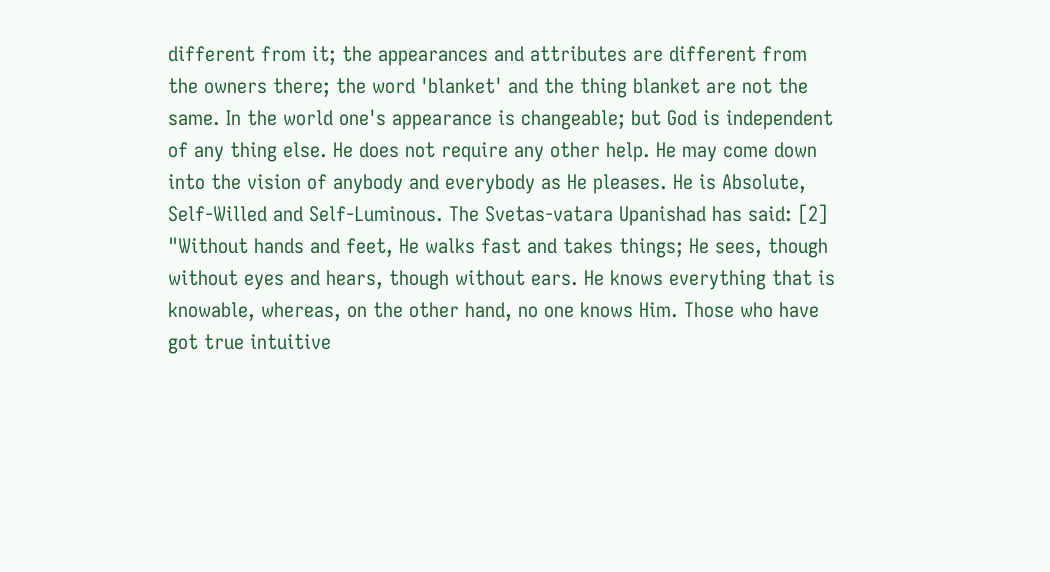different from it; the appearances and attributes are different from the owners there; the word 'blanket' and the thing blanket are not the same. In the world one's appearance is changeable; but God is independent of any thing else. He does not require any other help. He may come down into the vision of anybody and everybody as He pleases. He is Absolute, Self-Willed and Self-Luminous. The Svetas-vatara Upanishad has said: [2] "Without hands and feet, He walks fast and takes things; He sees, though without eyes and hears, though without ears. He knows everything that is knowable, whereas, on the other hand, no one knows Him. Those who have got true intuitive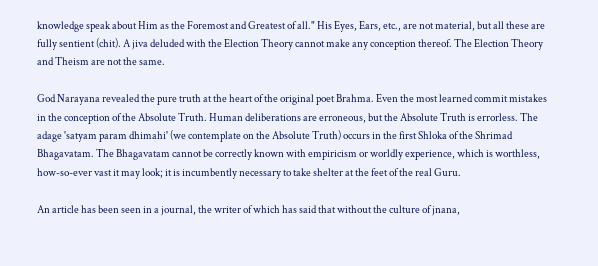knowledge speak about Him as the Foremost and Greatest of all." His Eyes, Ears, etc., are not material, but all these are fully sentient (chit). A jiva deluded with the Election Theory cannot make any conception thereof. The Election Theory and Theism are not the same.

God Narayana revealed the pure truth at the heart of the original poet Brahma. Even the most learned commit mistakes in the conception of the Absolute Truth. Human deliberations are erroneous, but the Absolute Truth is errorless. The adage 'satyam param dhimahi' (we contemplate on the Absolute Truth) occurs in the first Shloka of the Shrimad Bhagavatam. The Bhagavatam cannot be correctly known with empiricism or worldly experience, which is worthless, how-so-ever vast it may look; it is incumbently necessary to take shelter at the feet of the real Guru.

An article has been seen in a journal, the writer of which has said that without the culture of jnana,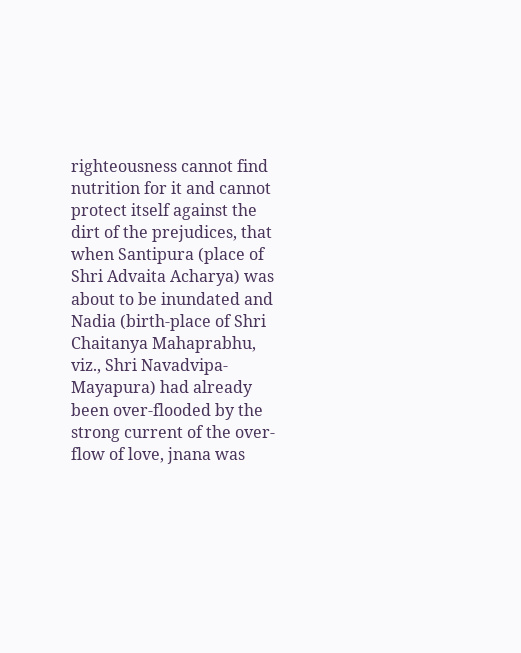righteousness cannot find nutrition for it and cannot protect itself against the dirt of the prejudices, that when Santipura (place of Shri Advaita Acharya) was about to be inundated and Nadia (birth-place of Shri Chaitanya Mahaprabhu, viz., Shri Navadvipa-Mayapura) had already been over-flooded by the strong current of the over-flow of love, jnana was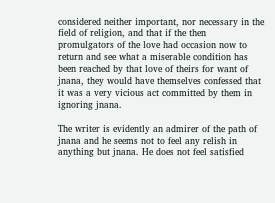considered neither important, nor necessary in the field of religion, and that if the then promulgators of the love had occasion now to return and see what a miserable condition has been reached by that love of theirs for want of jnana, they would have themselves confessed that it was a very vicious act committed by them in ignoring jnana.

The writer is evidently an admirer of the path of jnana and he seems not to feel any relish in anything but jnana. He does not feel satisfied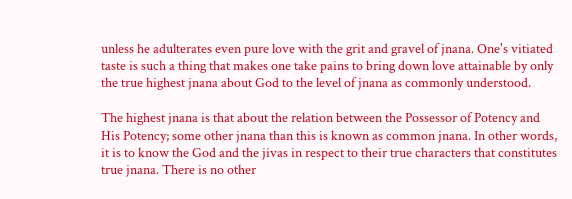unless he adulterates even pure love with the grit and gravel of jnana. One's vitiated taste is such a thing that makes one take pains to bring down love attainable by only the true highest jnana about God to the level of jnana as commonly understood.

The highest jnana is that about the relation between the Possessor of Potency and His Potency; some other jnana than this is known as common jnana. In other words, it is to know the God and the jivas in respect to their true characters that constitutes true jnana. There is no other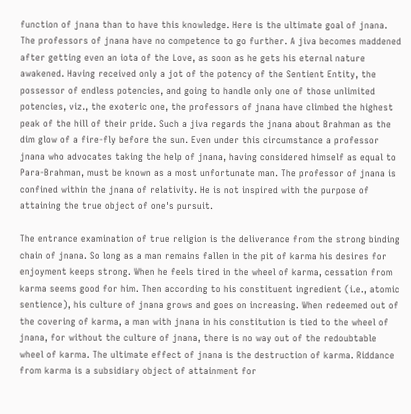function of jnana than to have this knowledge. Here is the ultimate goal of jnana. The professors of jnana have no competence to go further. A jiva becomes maddened after getting even an iota of the Love, as soon as he gets his eternal nature awakened. Having received only a jot of the potency of the Sentient Entity, the possessor of endless potencies, and going to handle only one of those unlimited potencies, viz., the exoteric one, the professors of jnana have climbed the highest peak of the hill of their pride. Such a jiva regards the jnana about Brahman as the dim glow of a fire-fly before the sun. Even under this circumstance a professor jnana who advocates taking the help of jnana, having considered himself as equal to Para-Brahman, must be known as a most unfortunate man. The professor of jnana is confined within the jnana of relativity. He is not inspired with the purpose of attaining the true object of one's pursuit.

The entrance examination of true religion is the deliverance from the strong binding chain of jnana. So long as a man remains fallen in the pit of karma his desires for enjoyment keeps strong. When he feels tired in the wheel of karma, cessation from karma seems good for him. Then according to his constituent ingredient (i.e., atomic sentience), his culture of jnana grows and goes on increasing. When redeemed out of the covering of karma, a man with jnana in his constitution is tied to the wheel of jnana, for without the culture of jnana, there is no way out of the redoubtable wheel of karma. The ultimate effect of jnana is the destruction of karma. Riddance from karma is a subsidiary object of attainment for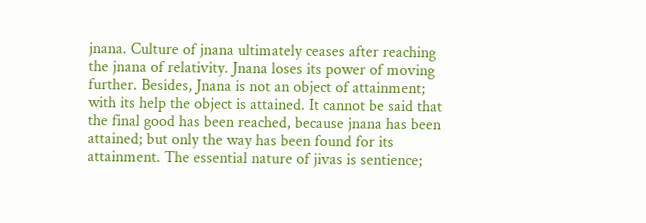jnana. Culture of jnana ultimately ceases after reaching the jnana of relativity. Jnana loses its power of moving further. Besides, Jnana is not an object of attainment; with its help the object is attained. It cannot be said that the final good has been reached, because jnana has been attained; but only the way has been found for its attainment. The essential nature of jivas is sentience;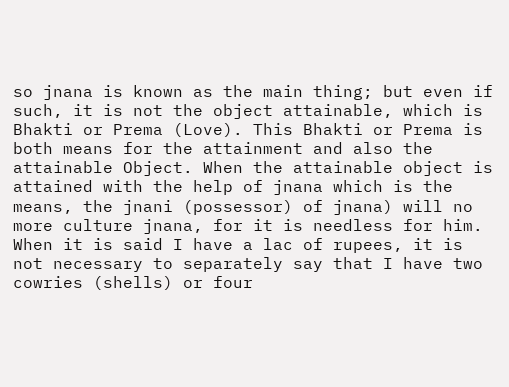so jnana is known as the main thing; but even if such, it is not the object attainable, which is Bhakti or Prema (Love). This Bhakti or Prema is both means for the attainment and also the attainable Object. When the attainable object is attained with the help of jnana which is the means, the jnani (possessor) of jnana) will no more culture jnana, for it is needless for him. When it is said I have a lac of rupees, it is not necessary to separately say that I have two cowries (shells) or four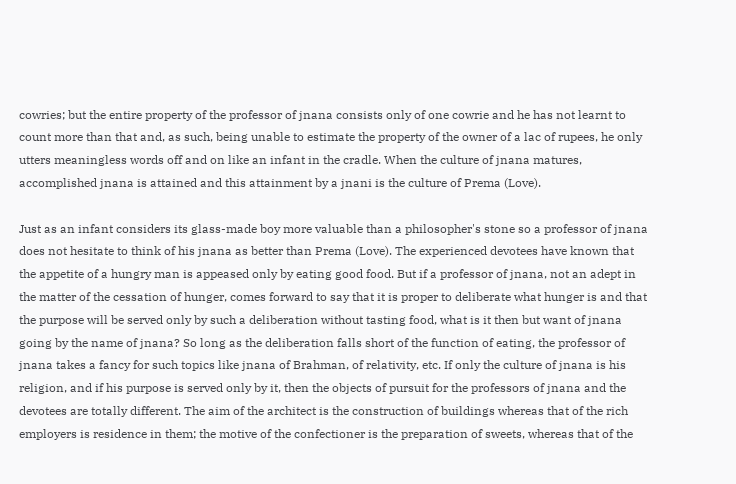cowries; but the entire property of the professor of jnana consists only of one cowrie and he has not learnt to count more than that and, as such, being unable to estimate the property of the owner of a lac of rupees, he only utters meaningless words off and on like an infant in the cradle. When the culture of jnana matures, accomplished jnana is attained and this attainment by a jnani is the culture of Prema (Love).

Just as an infant considers its glass-made boy more valuable than a philosopher's stone so a professor of jnana does not hesitate to think of his jnana as better than Prema (Love). The experienced devotees have known that the appetite of a hungry man is appeased only by eating good food. But if a professor of jnana, not an adept in the matter of the cessation of hunger, comes forward to say that it is proper to deliberate what hunger is and that the purpose will be served only by such a deliberation without tasting food, what is it then but want of jnana going by the name of jnana? So long as the deliberation falls short of the function of eating, the professor of jnana takes a fancy for such topics like jnana of Brahman, of relativity, etc. If only the culture of jnana is his religion, and if his purpose is served only by it, then the objects of pursuit for the professors of jnana and the devotees are totally different. The aim of the architect is the construction of buildings whereas that of the rich employers is residence in them; the motive of the confectioner is the preparation of sweets, whereas that of the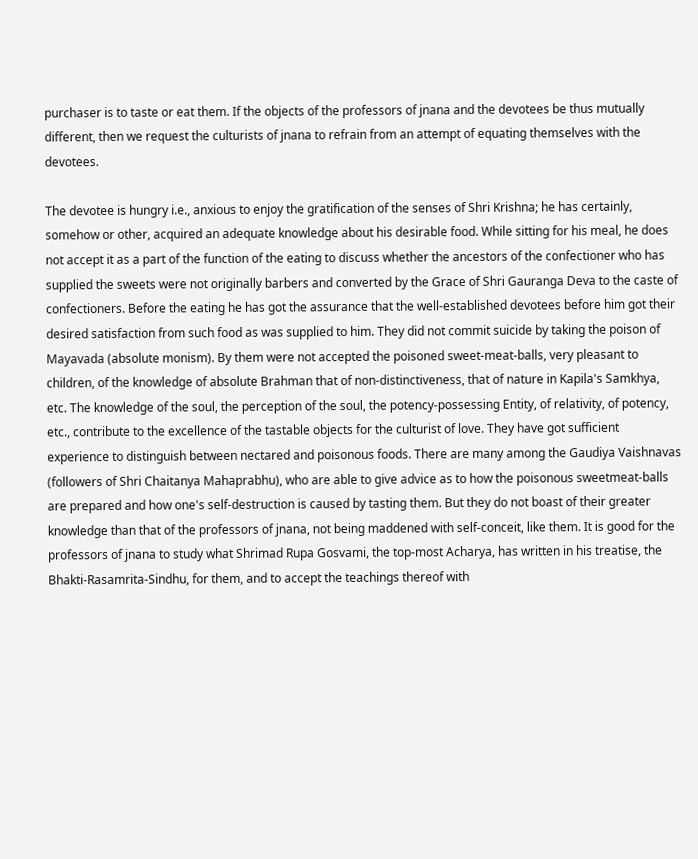purchaser is to taste or eat them. If the objects of the professors of jnana and the devotees be thus mutually different, then we request the culturists of jnana to refrain from an attempt of equating themselves with the devotees.

The devotee is hungry i.e., anxious to enjoy the gratification of the senses of Shri Krishna; he has certainly, somehow or other, acquired an adequate knowledge about his desirable food. While sitting for his meal, he does not accept it as a part of the function of the eating to discuss whether the ancestors of the confectioner who has supplied the sweets were not originally barbers and converted by the Grace of Shri Gauranga Deva to the caste of confectioners. Before the eating he has got the assurance that the well-established devotees before him got their desired satisfaction from such food as was supplied to him. They did not commit suicide by taking the poison of Mayavada (absolute monism). By them were not accepted the poisoned sweet-meat-balls, very pleasant to children, of the knowledge of absolute Brahman that of non-distinctiveness, that of nature in Kapila's Samkhya, etc. The knowledge of the soul, the perception of the soul, the potency-possessing Entity, of relativity, of potency, etc., contribute to the excellence of the tastable objects for the culturist of love. They have got sufficient experience to distinguish between nectared and poisonous foods. There are many among the Gaudiya Vaishnavas (followers of Shri Chaitanya Mahaprabhu), who are able to give advice as to how the poisonous sweetmeat-balls are prepared and how one's self-destruction is caused by tasting them. But they do not boast of their greater knowledge than that of the professors of jnana, not being maddened with self-conceit, like them. It is good for the professors of jnana to study what Shrimad Rupa Gosvami, the top-most Acharya, has written in his treatise, the Bhakti-Rasamrita-Sindhu, for them, and to accept the teachings thereof with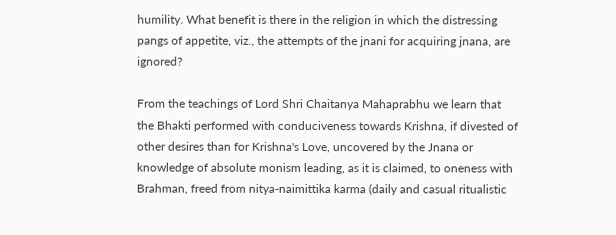humility. What benefit is there in the religion in which the distressing pangs of appetite, viz., the attempts of the jnani for acquiring jnana, are ignored?

From the teachings of Lord Shri Chaitanya Mahaprabhu we learn that the Bhakti performed with conduciveness towards Krishna, if divested of other desires than for Krishna's Love, uncovered by the Jnana or knowledge of absolute monism leading, as it is claimed, to oneness with Brahman, freed from nitya-naimittika karma (daily and casual ritualistic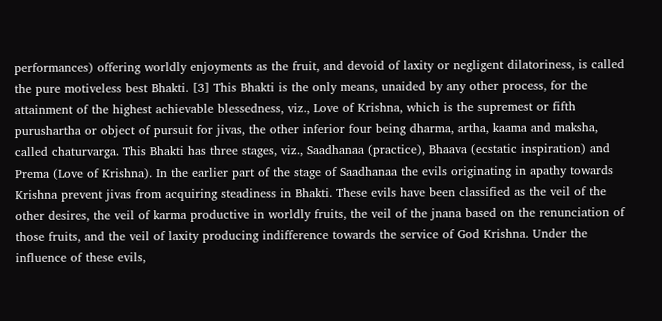performances) offering worldly enjoyments as the fruit, and devoid of laxity or negligent dilatoriness, is called the pure motiveless best Bhakti. [3] This Bhakti is the only means, unaided by any other process, for the attainment of the highest achievable blessedness, viz., Love of Krishna, which is the supremest or fifth purushartha or object of pursuit for jivas, the other inferior four being dharma, artha, kaama and maksha, called chaturvarga. This Bhakti has three stages, viz., Saadhanaa (practice), Bhaava (ecstatic inspiration) and Prema (Love of Krishna). In the earlier part of the stage of Saadhanaa the evils originating in apathy towards Krishna prevent jivas from acquiring steadiness in Bhakti. These evils have been classified as the veil of the other desires, the veil of karma productive in worldly fruits, the veil of the jnana based on the renunciation of those fruits, and the veil of laxity producing indifference towards the service of God Krishna. Under the influence of these evils,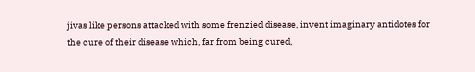jivas like persons attacked with some frenzied disease, invent imaginary antidotes for the cure of their disease which, far from being cured,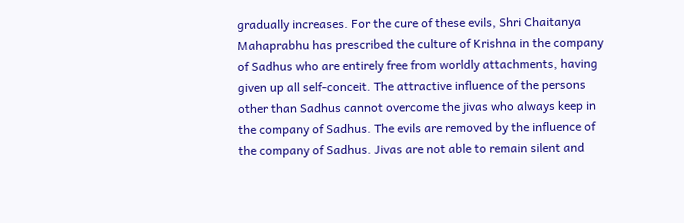gradually increases. For the cure of these evils, Shri Chaitanya Mahaprabhu has prescribed the culture of Krishna in the company of Sadhus who are entirely free from worldly attachments, having given up all self-conceit. The attractive influence of the persons other than Sadhus cannot overcome the jivas who always keep in the company of Sadhus. The evils are removed by the influence of the company of Sadhus. Jivas are not able to remain silent and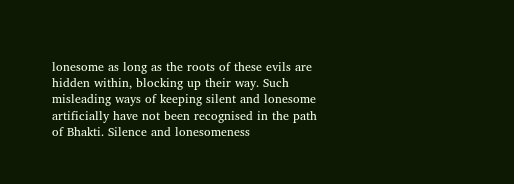lonesome as long as the roots of these evils are hidden within, blocking up their way. Such misleading ways of keeping silent and lonesome artificially have not been recognised in the path of Bhakti. Silence and lonesomeness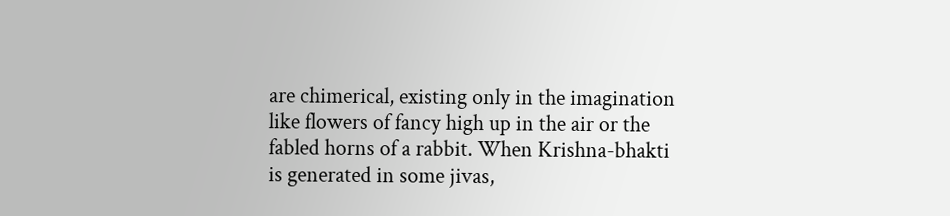are chimerical, existing only in the imagination like flowers of fancy high up in the air or the fabled horns of a rabbit. When Krishna-bhakti is generated in some jivas,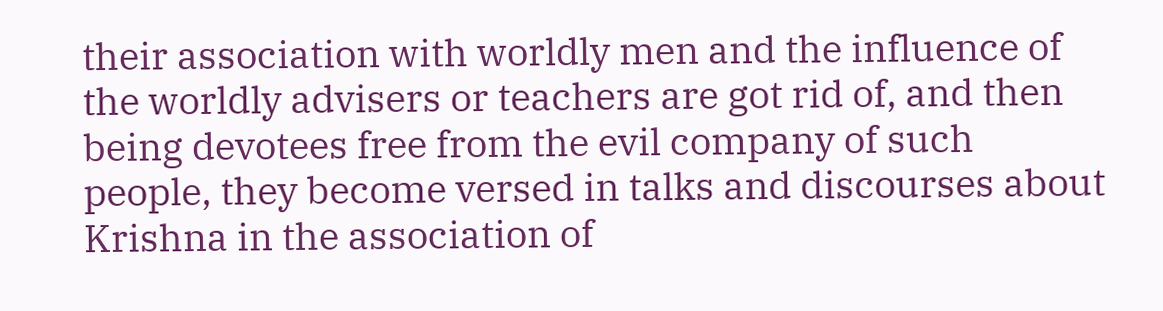their association with worldly men and the influence of the worldly advisers or teachers are got rid of, and then being devotees free from the evil company of such people, they become versed in talks and discourses about Krishna in the association of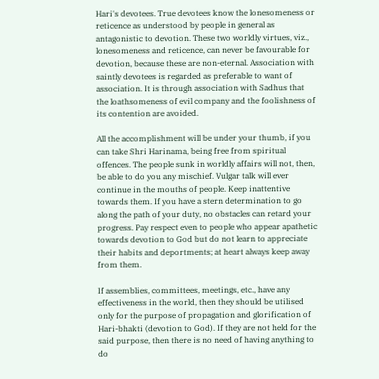Hari's devotees. True devotees know the lonesomeness or reticence as understood by people in general as antagonistic to devotion. These two worldly virtues, viz., lonesomeness and reticence, can never be favourable for devotion, because these are non-eternal. Association with saintly devotees is regarded as preferable to want of association. It is through association with Sadhus that the loathsomeness of evil company and the foolishness of its contention are avoided.

All the accomplishment will be under your thumb, if you can take Shri Harinama, being free from spiritual offences. The people sunk in worldly affairs will not, then, be able to do you any mischief. Vulgar talk will ever continue in the mouths of people. Keep inattentive towards them. If you have a stern determination to go along the path of your duty, no obstacles can retard your progress. Pay respect even to people who appear apathetic towards devotion to God but do not learn to appreciate their habits and deportments; at heart always keep away from them.

If assemblies, committees, meetings, etc., have any effectiveness in the world, then they should be utilised only for the purpose of propagation and glorification of Hari-bhakti (devotion to God). If they are not held for the said purpose, then there is no need of having anything to do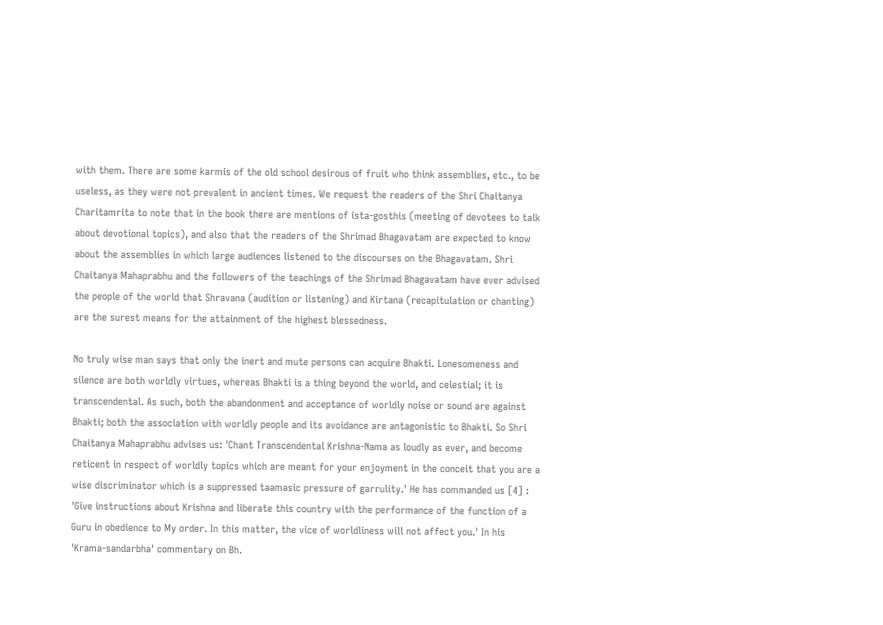with them. There are some karmis of the old school desirous of fruit who think assemblies, etc., to be useless, as they were not prevalent in ancient times. We request the readers of the Shri Chaitanya Charitamrita to note that in the book there are mentions of ista-gosthis (meeting of devotees to talk about devotional topics), and also that the readers of the Shrimad Bhagavatam are expected to know about the assemblies in which large audiences listened to the discourses on the Bhagavatam. Shri Chaitanya Mahaprabhu and the followers of the teachings of the Shrimad Bhagavatam have ever advised the people of the world that Shravana (audition or listening) and Kirtana (recapitulation or chanting) are the surest means for the attainment of the highest blessedness.

No truly wise man says that only the inert and mute persons can acquire Bhakti. Lonesomeness and silence are both worldly virtues, whereas Bhakti is a thing beyond the world, and celestial; it is transcendental. As such, both the abandonment and acceptance of worldly noise or sound are against Bhakti; both the association with worldly people and its avoidance are antagonistic to Bhakti. So Shri Chaitanya Mahaprabhu advises us: 'Chant Transcendental Krishna-Nama as loudly as ever, and become reticent in respect of worldly topics which are meant for your enjoyment in the conceit that you are a wise discriminator which is a suppressed taamasic pressure of garrulity.' He has commanded us [4] : 'Give instructions about Krishna and liberate this country with the performance of the function of a Guru in obedience to My order. In this matter, the vice of worldliness will not affect you.' In his 'Krama-sandarbha' commentary on Bh.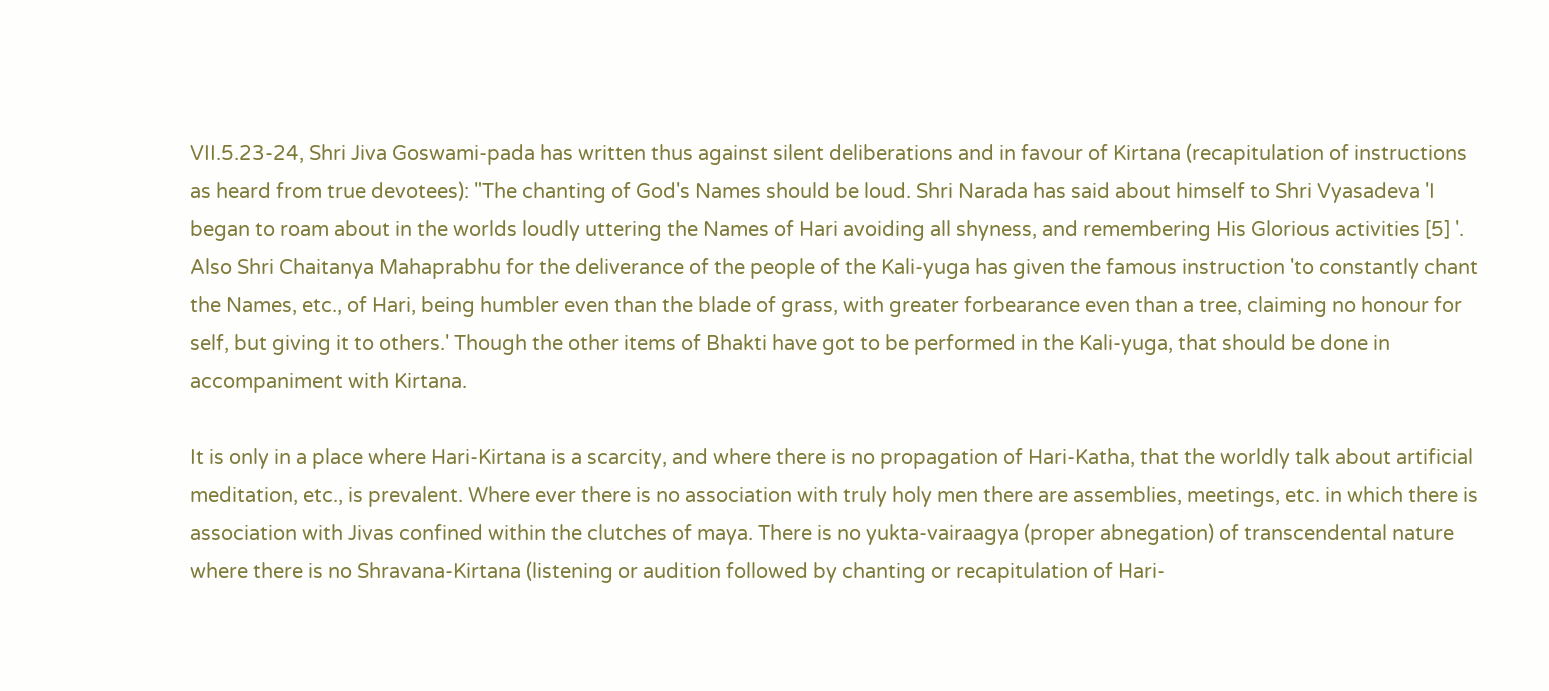VII.5.23-24, Shri Jiva Goswami-pada has written thus against silent deliberations and in favour of Kirtana (recapitulation of instructions as heard from true devotees): "The chanting of God's Names should be loud. Shri Narada has said about himself to Shri Vyasadeva 'I began to roam about in the worlds loudly uttering the Names of Hari avoiding all shyness, and remembering His Glorious activities [5] '. Also Shri Chaitanya Mahaprabhu for the deliverance of the people of the Kali-yuga has given the famous instruction 'to constantly chant the Names, etc., of Hari, being humbler even than the blade of grass, with greater forbearance even than a tree, claiming no honour for self, but giving it to others.' Though the other items of Bhakti have got to be performed in the Kali-yuga, that should be done in accompaniment with Kirtana.

It is only in a place where Hari-Kirtana is a scarcity, and where there is no propagation of Hari-Katha, that the worldly talk about artificial meditation, etc., is prevalent. Where ever there is no association with truly holy men there are assemblies, meetings, etc. in which there is association with Jivas confined within the clutches of maya. There is no yukta-vairaagya (proper abnegation) of transcendental nature where there is no Shravana-Kirtana (listening or audition followed by chanting or recapitulation of Hari-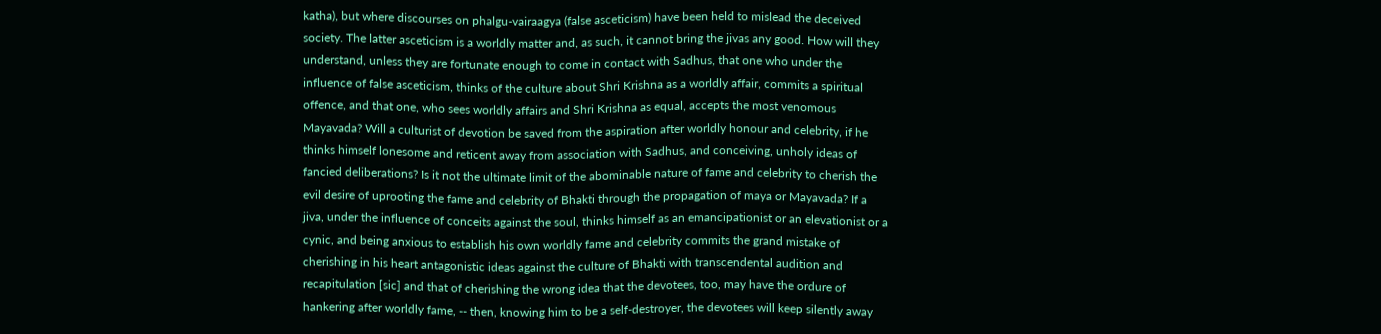katha), but where discourses on phalgu-vairaagya (false asceticism) have been held to mislead the deceived society. The latter asceticism is a worldly matter and, as such, it cannot bring the jivas any good. How will they understand, unless they are fortunate enough to come in contact with Sadhus, that one who under the influence of false asceticism, thinks of the culture about Shri Krishna as a worldly affair, commits a spiritual offence, and that one, who sees worldly affairs and Shri Krishna as equal, accepts the most venomous Mayavada? Will a culturist of devotion be saved from the aspiration after worldly honour and celebrity, if he thinks himself lonesome and reticent away from association with Sadhus, and conceiving, unholy ideas of fancied deliberations? Is it not the ultimate limit of the abominable nature of fame and celebrity to cherish the evil desire of uprooting the fame and celebrity of Bhakti through the propagation of maya or Mayavada? If a jiva, under the influence of conceits against the soul, thinks himself as an emancipationist or an elevationist or a cynic, and being anxious to establish his own worldly fame and celebrity commits the grand mistake of cherishing in his heart antagonistic ideas against the culture of Bhakti with transcendental audition and recapitulation [sic] and that of cherishing the wrong idea that the devotees, too, may have the ordure of hankering after worldly fame, -- then, knowing him to be a self-destroyer, the devotees will keep silently away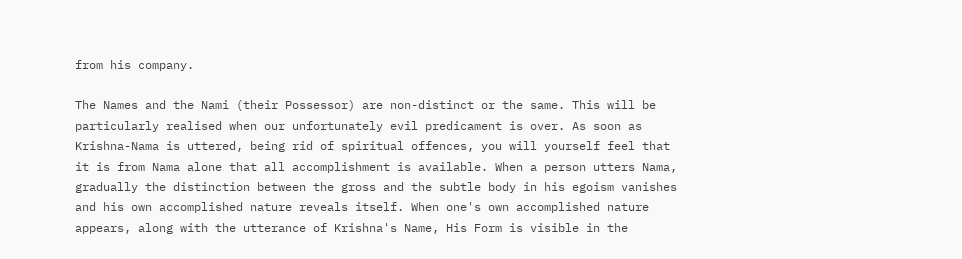from his company.

The Names and the Nami (their Possessor) are non-distinct or the same. This will be particularly realised when our unfortunately evil predicament is over. As soon as Krishna-Nama is uttered, being rid of spiritual offences, you will yourself feel that it is from Nama alone that all accomplishment is available. When a person utters Nama, gradually the distinction between the gross and the subtle body in his egoism vanishes and his own accomplished nature reveals itself. When one's own accomplished nature appears, along with the utterance of Krishna's Name, His Form is visible in the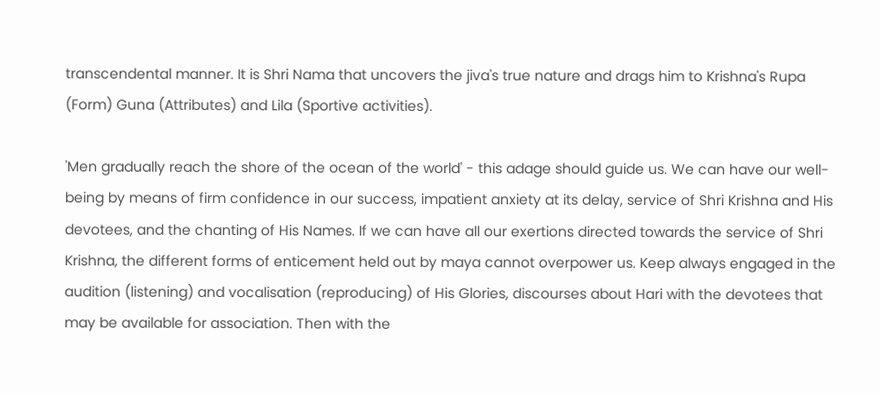transcendental manner. It is Shri Nama that uncovers the jiva's true nature and drags him to Krishna's Rupa (Form) Guna (Attributes) and Lila (Sportive activities).

'Men gradually reach the shore of the ocean of the world' - this adage should guide us. We can have our well-being by means of firm confidence in our success, impatient anxiety at its delay, service of Shri Krishna and His devotees, and the chanting of His Names. If we can have all our exertions directed towards the service of Shri Krishna, the different forms of enticement held out by maya cannot overpower us. Keep always engaged in the audition (listening) and vocalisation (reproducing) of His Glories, discourses about Hari with the devotees that may be available for association. Then with the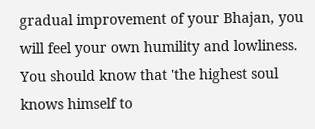gradual improvement of your Bhajan, you will feel your own humility and lowliness. You should know that 'the highest soul knows himself to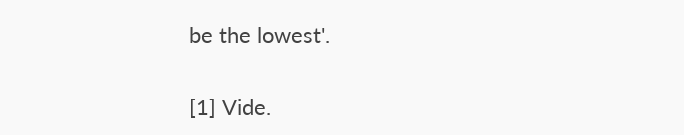be the lowest'.


[1] Vide.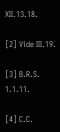XII.13.18.

[2] Vide III.19.

[3] B.R.S. 1.1.11.

[4] C.C.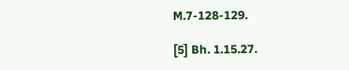M.7-128-129.

[5] Bh. 1.15.27.